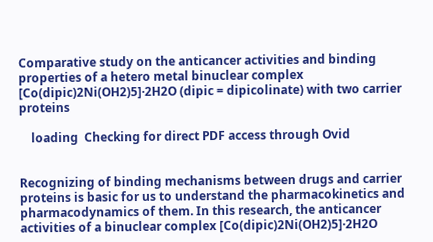Comparative study on the anticancer activities and binding properties of a hetero metal binuclear complex [Co(dipic)2Ni(OH2)5]·2H2O (dipic = dipicolinate) with two carrier proteins

    loading  Checking for direct PDF access through Ovid


Recognizing of binding mechanisms between drugs and carrier proteins is basic for us to understand the pharmacokinetics and pharmacodynamics of them. In this research, the anticancer activities of a binuclear complex [Co(dipic)2Ni(OH2)5]·2H2O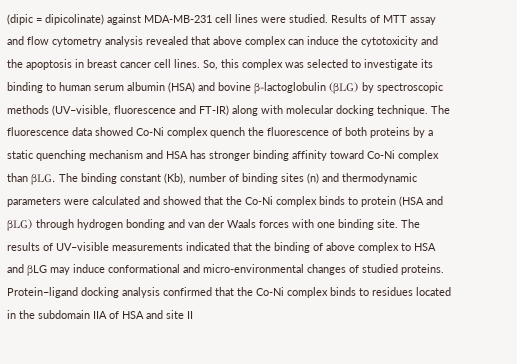(dipic = dipicolinate) against MDA-MB-231 cell lines were studied. Results of MTT assay and flow cytometry analysis revealed that above complex can induce the cytotoxicity and the apoptosis in breast cancer cell lines. So, this complex was selected to investigate its binding to human serum albumin (HSA) and bovine β-lactoglobulin (βLG) by spectroscopic methods (UV–visible, fluorescence and FT-IR) along with molecular docking technique. The fluorescence data showed Co-Ni complex quench the fluorescence of both proteins by a static quenching mechanism and HSA has stronger binding affinity toward Co-Ni complex than βLG. The binding constant (Kb), number of binding sites (n) and thermodynamic parameters were calculated and showed that the Co-Ni complex binds to protein (HSA and βLG) through hydrogen bonding and van der Waals forces with one binding site. The results of UV–visible measurements indicated that the binding of above complex to HSA and βLG may induce conformational and micro-environmental changes of studied proteins. Protein–ligand docking analysis confirmed that the Co-Ni complex binds to residues located in the subdomain IIA of HSA and site II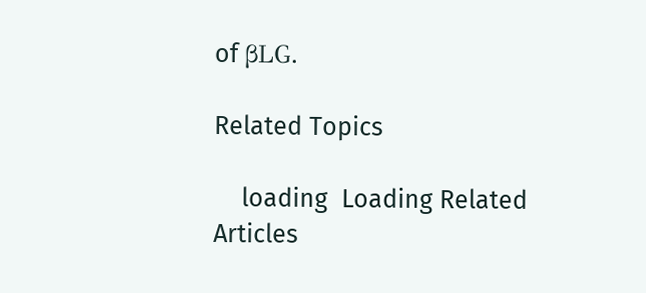of βLG.

Related Topics

    loading  Loading Related Articles